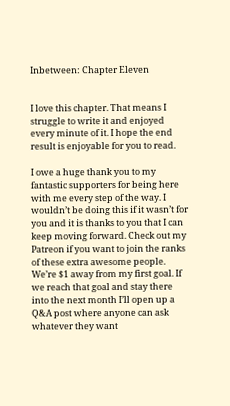Inbetween: Chapter Eleven


I love this chapter. That means I struggle to write it and enjoyed every minute of it. I hope the end result is enjoyable for you to read.

I owe a huge thank you to my fantastic supporters for being here with me every step of the way. I wouldn’t be doing this if it wasn’t for you and it is thanks to you that I can keep moving forward. Check out my Patreon if you want to join the ranks of these extra awesome people. We’re $1 away from my first goal. If we reach that goal and stay there into the next month I’ll open up a Q&A post where anyone can ask whatever they want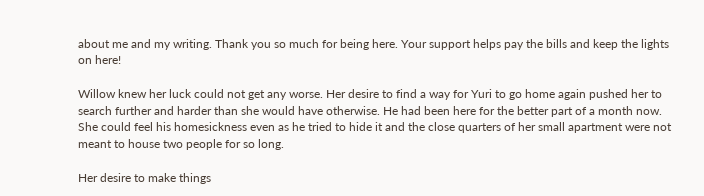about me and my writing. Thank you so much for being here. Your support helps pay the bills and keep the lights on here!

Willow knew her luck could not get any worse. Her desire to find a way for Yuri to go home again pushed her to search further and harder than she would have otherwise. He had been here for the better part of a month now. She could feel his homesickness even as he tried to hide it and the close quarters of her small apartment were not meant to house two people for so long.

Her desire to make things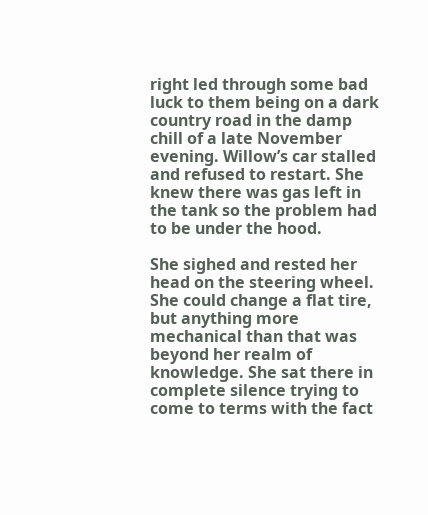right led through some bad luck to them being on a dark country road in the damp chill of a late November evening. Willow’s car stalled and refused to restart. She knew there was gas left in the tank so the problem had to be under the hood.

She sighed and rested her head on the steering wheel. She could change a flat tire, but anything more mechanical than that was beyond her realm of knowledge. She sat there in complete silence trying to come to terms with the fact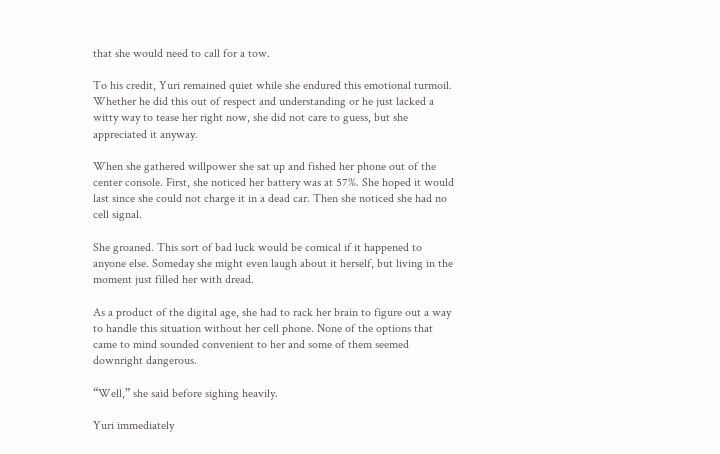that she would need to call for a tow.

To his credit, Yuri remained quiet while she endured this emotional turmoil. Whether he did this out of respect and understanding or he just lacked a witty way to tease her right now, she did not care to guess, but she appreciated it anyway.

When she gathered willpower she sat up and fished her phone out of the center console. First, she noticed her battery was at 57%. She hoped it would last since she could not charge it in a dead car. Then she noticed she had no cell signal.

She groaned. This sort of bad luck would be comical if it happened to anyone else. Someday she might even laugh about it herself, but living in the moment just filled her with dread.

As a product of the digital age, she had to rack her brain to figure out a way to handle this situation without her cell phone. None of the options that came to mind sounded convenient to her and some of them seemed downright dangerous.

“Well,” she said before sighing heavily.

Yuri immediately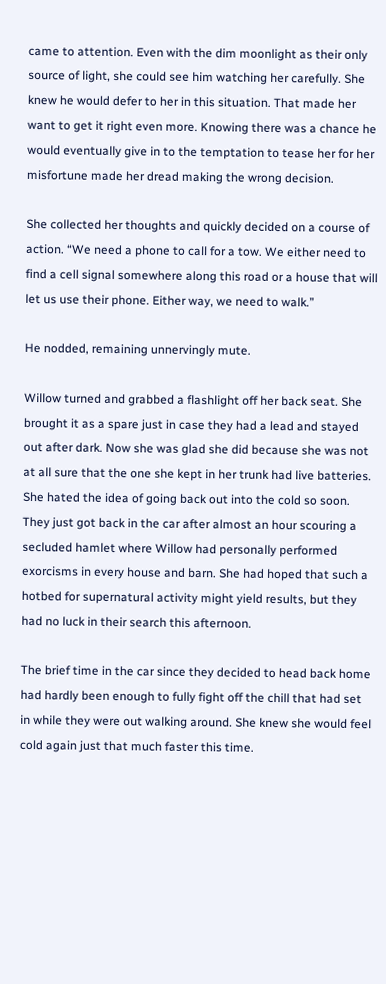came to attention. Even with the dim moonlight as their only source of light, she could see him watching her carefully. She knew he would defer to her in this situation. That made her want to get it right even more. Knowing there was a chance he would eventually give in to the temptation to tease her for her misfortune made her dread making the wrong decision.

She collected her thoughts and quickly decided on a course of action. “We need a phone to call for a tow. We either need to find a cell signal somewhere along this road or a house that will let us use their phone. Either way, we need to walk.”

He nodded, remaining unnervingly mute.

Willow turned and grabbed a flashlight off her back seat. She brought it as a spare just in case they had a lead and stayed out after dark. Now she was glad she did because she was not at all sure that the one she kept in her trunk had live batteries. She hated the idea of going back out into the cold so soon. They just got back in the car after almost an hour scouring a secluded hamlet where Willow had personally performed exorcisms in every house and barn. She had hoped that such a hotbed for supernatural activity might yield results, but they had no luck in their search this afternoon.

The brief time in the car since they decided to head back home had hardly been enough to fully fight off the chill that had set in while they were out walking around. She knew she would feel cold again just that much faster this time.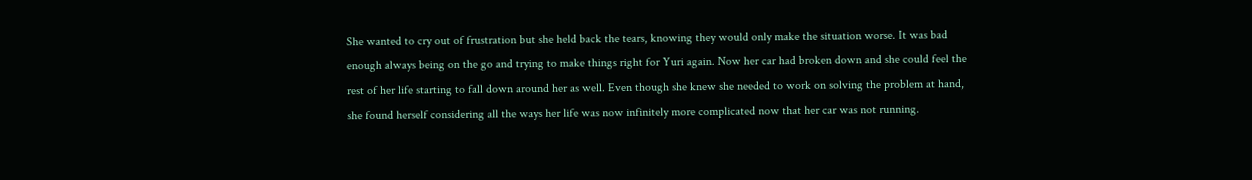She wanted to cry out of frustration but she held back the tears, knowing they would only make the situation worse. It was bad enough always being on the go and trying to make things right for Yuri again. Now her car had broken down and she could feel the rest of her life starting to fall down around her as well. Even though she knew she needed to work on solving the problem at hand, she found herself considering all the ways her life was now infinitely more complicated now that her car was not running.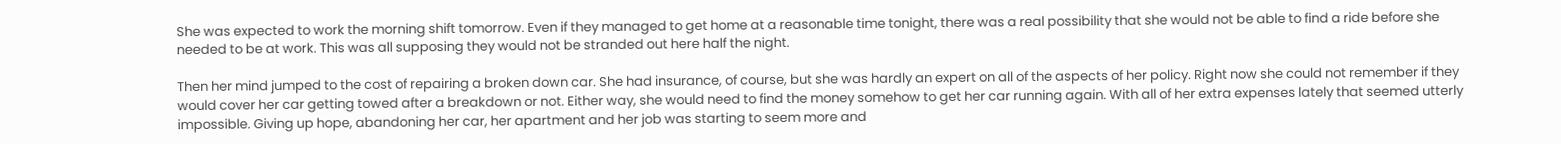She was expected to work the morning shift tomorrow. Even if they managed to get home at a reasonable time tonight, there was a real possibility that she would not be able to find a ride before she needed to be at work. This was all supposing they would not be stranded out here half the night.

Then her mind jumped to the cost of repairing a broken down car. She had insurance, of course, but she was hardly an expert on all of the aspects of her policy. Right now she could not remember if they would cover her car getting towed after a breakdown or not. Either way, she would need to find the money somehow to get her car running again. With all of her extra expenses lately that seemed utterly impossible. Giving up hope, abandoning her car, her apartment and her job was starting to seem more and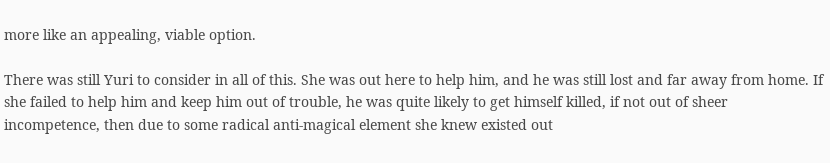more like an appealing, viable option.

There was still Yuri to consider in all of this. She was out here to help him, and he was still lost and far away from home. If she failed to help him and keep him out of trouble, he was quite likely to get himself killed, if not out of sheer incompetence, then due to some radical anti-magical element she knew existed out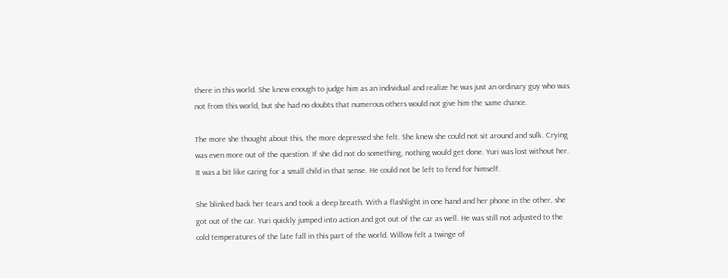there in this world. She knew enough to judge him as an individual and realize he was just an ordinary guy who was not from this world, but she had no doubts that numerous others would not give him the same chance.

The more she thought about this, the more depressed she felt. She knew she could not sit around and sulk. Crying was even more out of the question. If she did not do something, nothing would get done. Yuri was lost without her. It was a bit like caring for a small child in that sense. He could not be left to fend for himself.

She blinked back her tears and took a deep breath. With a flashlight in one hand and her phone in the other, she got out of the car. Yuri quickly jumped into action and got out of the car as well. He was still not adjusted to the cold temperatures of the late fall in this part of the world. Willow felt a twinge of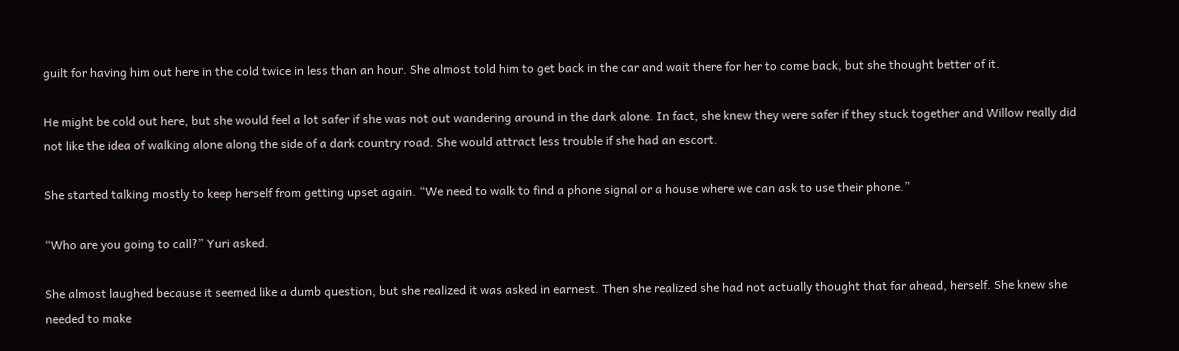guilt for having him out here in the cold twice in less than an hour. She almost told him to get back in the car and wait there for her to come back, but she thought better of it.

He might be cold out here, but she would feel a lot safer if she was not out wandering around in the dark alone. In fact, she knew they were safer if they stuck together and Willow really did not like the idea of walking alone along the side of a dark country road. She would attract less trouble if she had an escort.

She started talking mostly to keep herself from getting upset again. “We need to walk to find a phone signal or a house where we can ask to use their phone.”

“Who are you going to call?” Yuri asked.

She almost laughed because it seemed like a dumb question, but she realized it was asked in earnest. Then she realized she had not actually thought that far ahead, herself. She knew she needed to make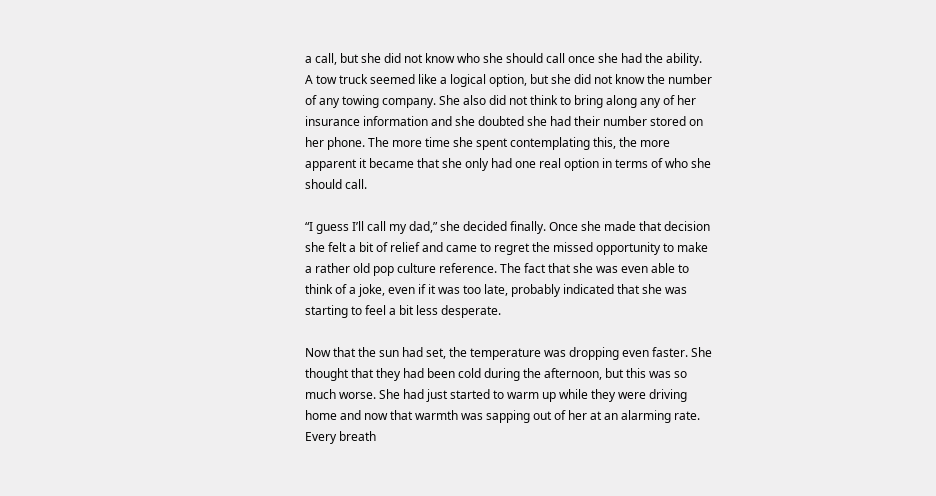a call, but she did not know who she should call once she had the ability. A tow truck seemed like a logical option, but she did not know the number of any towing company. She also did not think to bring along any of her insurance information and she doubted she had their number stored on her phone. The more time she spent contemplating this, the more apparent it became that she only had one real option in terms of who she should call.

“I guess I’ll call my dad,” she decided finally. Once she made that decision she felt a bit of relief and came to regret the missed opportunity to make a rather old pop culture reference. The fact that she was even able to think of a joke, even if it was too late, probably indicated that she was starting to feel a bit less desperate.

Now that the sun had set, the temperature was dropping even faster. She thought that they had been cold during the afternoon, but this was so much worse. She had just started to warm up while they were driving home and now that warmth was sapping out of her at an alarming rate. Every breath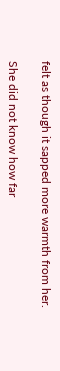felt as though it sapped more warmth from her.

She did not know how far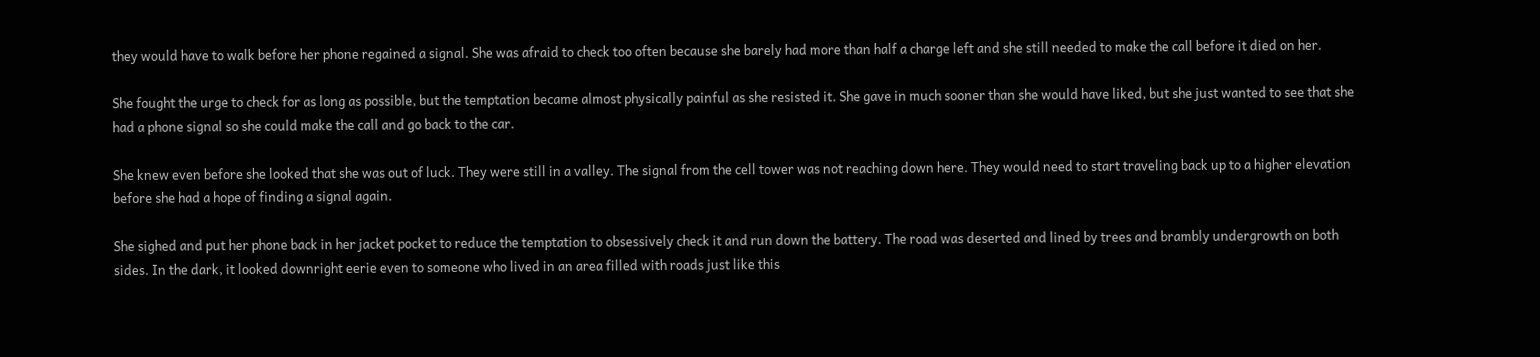they would have to walk before her phone regained a signal. She was afraid to check too often because she barely had more than half a charge left and she still needed to make the call before it died on her.

She fought the urge to check for as long as possible, but the temptation became almost physically painful as she resisted it. She gave in much sooner than she would have liked, but she just wanted to see that she had a phone signal so she could make the call and go back to the car.

She knew even before she looked that she was out of luck. They were still in a valley. The signal from the cell tower was not reaching down here. They would need to start traveling back up to a higher elevation before she had a hope of finding a signal again.

She sighed and put her phone back in her jacket pocket to reduce the temptation to obsessively check it and run down the battery. The road was deserted and lined by trees and brambly undergrowth on both sides. In the dark, it looked downright eerie even to someone who lived in an area filled with roads just like this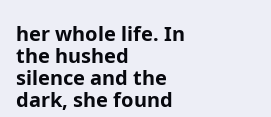her whole life. In the hushed silence and the dark, she found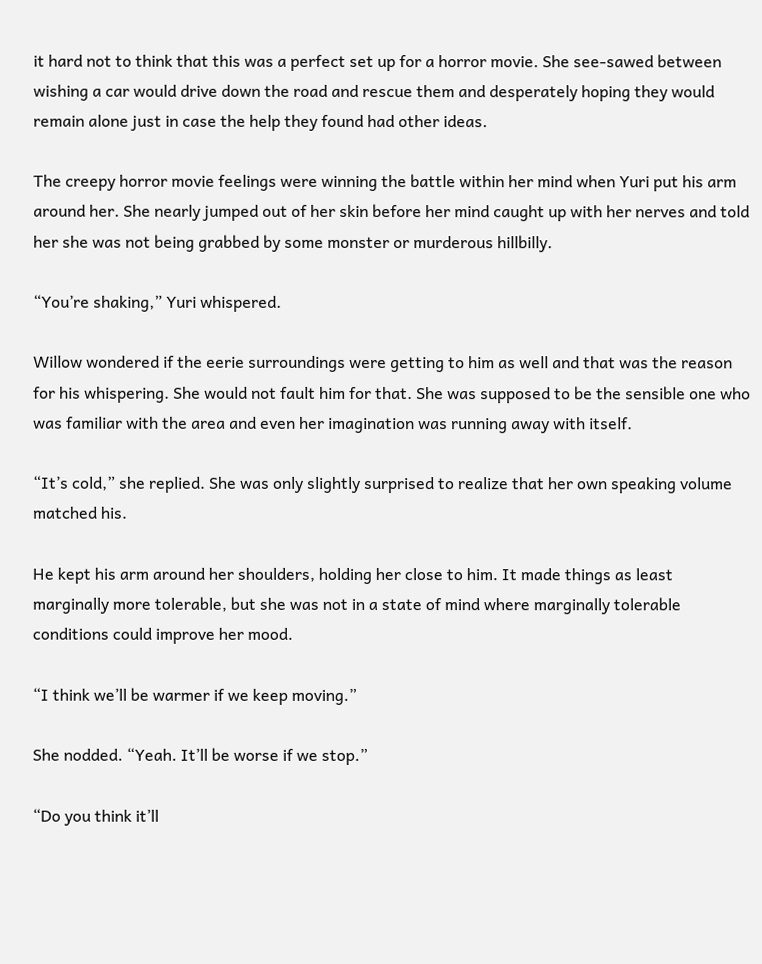it hard not to think that this was a perfect set up for a horror movie. She see-sawed between wishing a car would drive down the road and rescue them and desperately hoping they would remain alone just in case the help they found had other ideas.

The creepy horror movie feelings were winning the battle within her mind when Yuri put his arm around her. She nearly jumped out of her skin before her mind caught up with her nerves and told her she was not being grabbed by some monster or murderous hillbilly.

“You’re shaking,” Yuri whispered.

Willow wondered if the eerie surroundings were getting to him as well and that was the reason for his whispering. She would not fault him for that. She was supposed to be the sensible one who was familiar with the area and even her imagination was running away with itself.

“It’s cold,” she replied. She was only slightly surprised to realize that her own speaking volume matched his.

He kept his arm around her shoulders, holding her close to him. It made things as least marginally more tolerable, but she was not in a state of mind where marginally tolerable conditions could improve her mood.

“I think we’ll be warmer if we keep moving.”

She nodded. “Yeah. It’ll be worse if we stop.”

“Do you think it’ll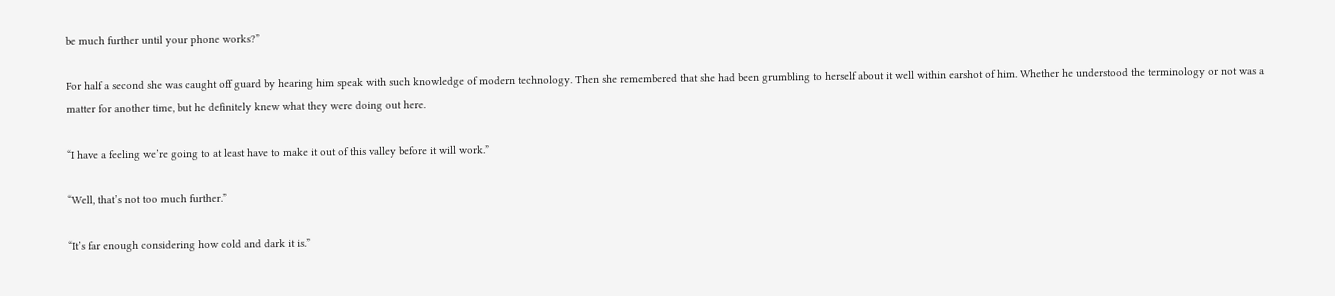be much further until your phone works?”

For half a second she was caught off guard by hearing him speak with such knowledge of modern technology. Then she remembered that she had been grumbling to herself about it well within earshot of him. Whether he understood the terminology or not was a matter for another time, but he definitely knew what they were doing out here.

“I have a feeling we’re going to at least have to make it out of this valley before it will work.”

“Well, that’s not too much further.”

“It’s far enough considering how cold and dark it is.”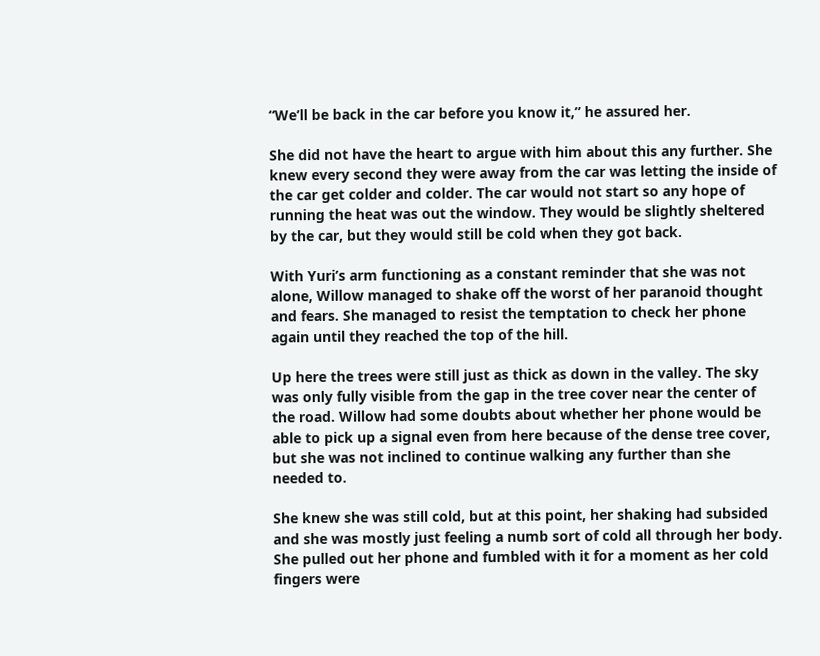“We’ll be back in the car before you know it,” he assured her.

She did not have the heart to argue with him about this any further. She knew every second they were away from the car was letting the inside of the car get colder and colder. The car would not start so any hope of running the heat was out the window. They would be slightly sheltered by the car, but they would still be cold when they got back.

With Yuri’s arm functioning as a constant reminder that she was not alone, Willow managed to shake off the worst of her paranoid thought and fears. She managed to resist the temptation to check her phone again until they reached the top of the hill.

Up here the trees were still just as thick as down in the valley. The sky was only fully visible from the gap in the tree cover near the center of the road. Willow had some doubts about whether her phone would be able to pick up a signal even from here because of the dense tree cover, but she was not inclined to continue walking any further than she needed to.

She knew she was still cold, but at this point, her shaking had subsided and she was mostly just feeling a numb sort of cold all through her body. She pulled out her phone and fumbled with it for a moment as her cold fingers were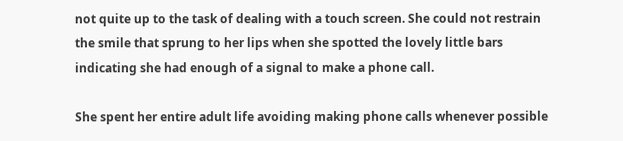not quite up to the task of dealing with a touch screen. She could not restrain the smile that sprung to her lips when she spotted the lovely little bars indicating she had enough of a signal to make a phone call.

She spent her entire adult life avoiding making phone calls whenever possible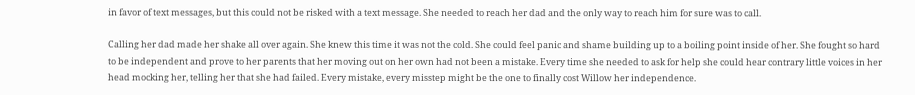in favor of text messages, but this could not be risked with a text message. She needed to reach her dad and the only way to reach him for sure was to call.

Calling her dad made her shake all over again. She knew this time it was not the cold. She could feel panic and shame building up to a boiling point inside of her. She fought so hard to be independent and prove to her parents that her moving out on her own had not been a mistake. Every time she needed to ask for help she could hear contrary little voices in her head mocking her, telling her that she had failed. Every mistake, every misstep might be the one to finally cost Willow her independence.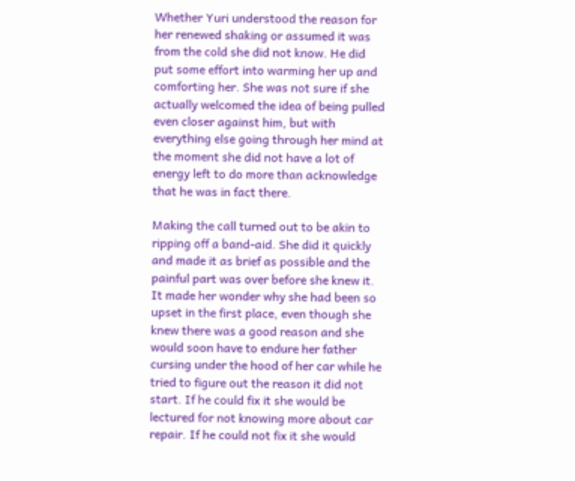Whether Yuri understood the reason for her renewed shaking or assumed it was from the cold she did not know. He did put some effort into warming her up and comforting her. She was not sure if she actually welcomed the idea of being pulled even closer against him, but with everything else going through her mind at the moment she did not have a lot of energy left to do more than acknowledge that he was in fact there.

Making the call turned out to be akin to ripping off a band-aid. She did it quickly and made it as brief as possible and the painful part was over before she knew it. It made her wonder why she had been so upset in the first place, even though she knew there was a good reason and she would soon have to endure her father cursing under the hood of her car while he tried to figure out the reason it did not start. If he could fix it she would be lectured for not knowing more about car repair. If he could not fix it she would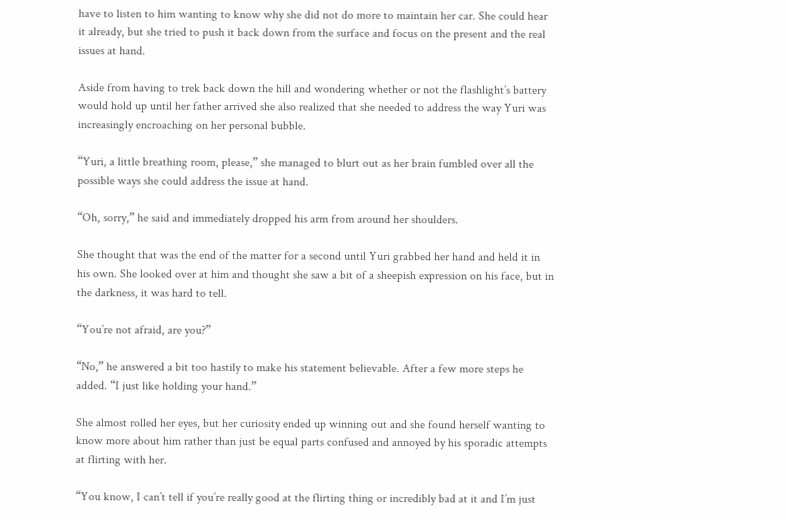have to listen to him wanting to know why she did not do more to maintain her car. She could hear it already, but she tried to push it back down from the surface and focus on the present and the real issues at hand.

Aside from having to trek back down the hill and wondering whether or not the flashlight’s battery would hold up until her father arrived she also realized that she needed to address the way Yuri was increasingly encroaching on her personal bubble.

“Yuri, a little breathing room, please,” she managed to blurt out as her brain fumbled over all the possible ways she could address the issue at hand.

“Oh, sorry,” he said and immediately dropped his arm from around her shoulders.

She thought that was the end of the matter for a second until Yuri grabbed her hand and held it in his own. She looked over at him and thought she saw a bit of a sheepish expression on his face, but in the darkness, it was hard to tell.

“You’re not afraid, are you?”

“No,” he answered a bit too hastily to make his statement believable. After a few more steps he added. “I just like holding your hand.”

She almost rolled her eyes, but her curiosity ended up winning out and she found herself wanting to know more about him rather than just be equal parts confused and annoyed by his sporadic attempts at flirting with her.

“You know, I can’t tell if you’re really good at the flirting thing or incredibly bad at it and I’m just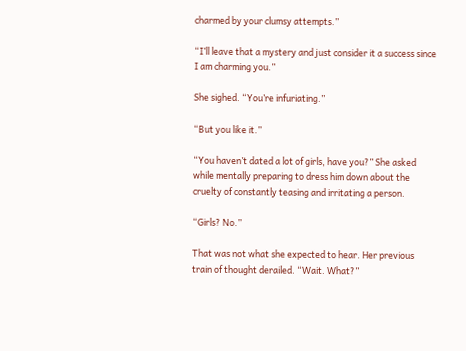charmed by your clumsy attempts.”

“I’ll leave that a mystery and just consider it a success since I am charming you.”

She sighed. “You’re infuriating.”

“But you like it.”

“You haven’t dated a lot of girls, have you?” She asked while mentally preparing to dress him down about the cruelty of constantly teasing and irritating a person.

“Girls? No.”

That was not what she expected to hear. Her previous train of thought derailed. “Wait. What?”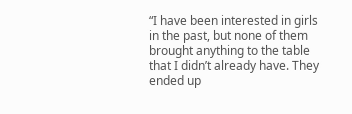“I have been interested in girls in the past, but none of them brought anything to the table that I didn’t already have. They ended up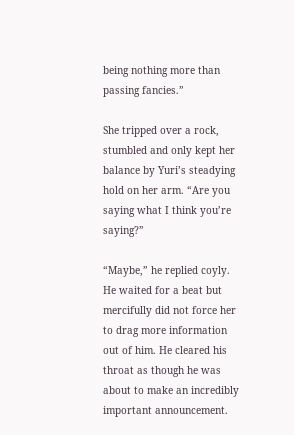being nothing more than passing fancies.”

She tripped over a rock, stumbled and only kept her balance by Yuri’s steadying hold on her arm. “Are you saying what I think you’re saying?”

“Maybe,” he replied coyly. He waited for a beat but mercifully did not force her to drag more information out of him. He cleared his throat as though he was about to make an incredibly important announcement.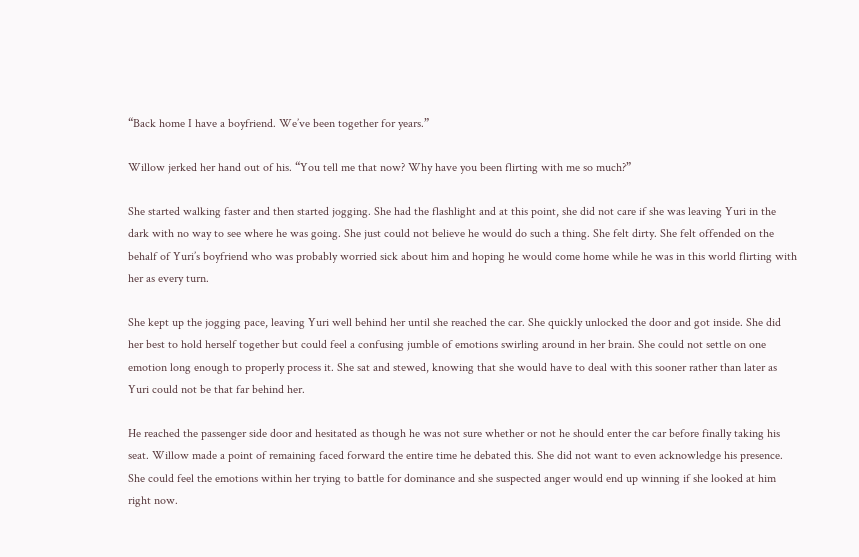“Back home I have a boyfriend. We’ve been together for years.”

Willow jerked her hand out of his. “You tell me that now? Why have you been flirting with me so much?”

She started walking faster and then started jogging. She had the flashlight and at this point, she did not care if she was leaving Yuri in the dark with no way to see where he was going. She just could not believe he would do such a thing. She felt dirty. She felt offended on the behalf of Yuri’s boyfriend who was probably worried sick about him and hoping he would come home while he was in this world flirting with her as every turn.

She kept up the jogging pace, leaving Yuri well behind her until she reached the car. She quickly unlocked the door and got inside. She did her best to hold herself together but could feel a confusing jumble of emotions swirling around in her brain. She could not settle on one emotion long enough to properly process it. She sat and stewed, knowing that she would have to deal with this sooner rather than later as Yuri could not be that far behind her.

He reached the passenger side door and hesitated as though he was not sure whether or not he should enter the car before finally taking his seat. Willow made a point of remaining faced forward the entire time he debated this. She did not want to even acknowledge his presence. She could feel the emotions within her trying to battle for dominance and she suspected anger would end up winning if she looked at him right now.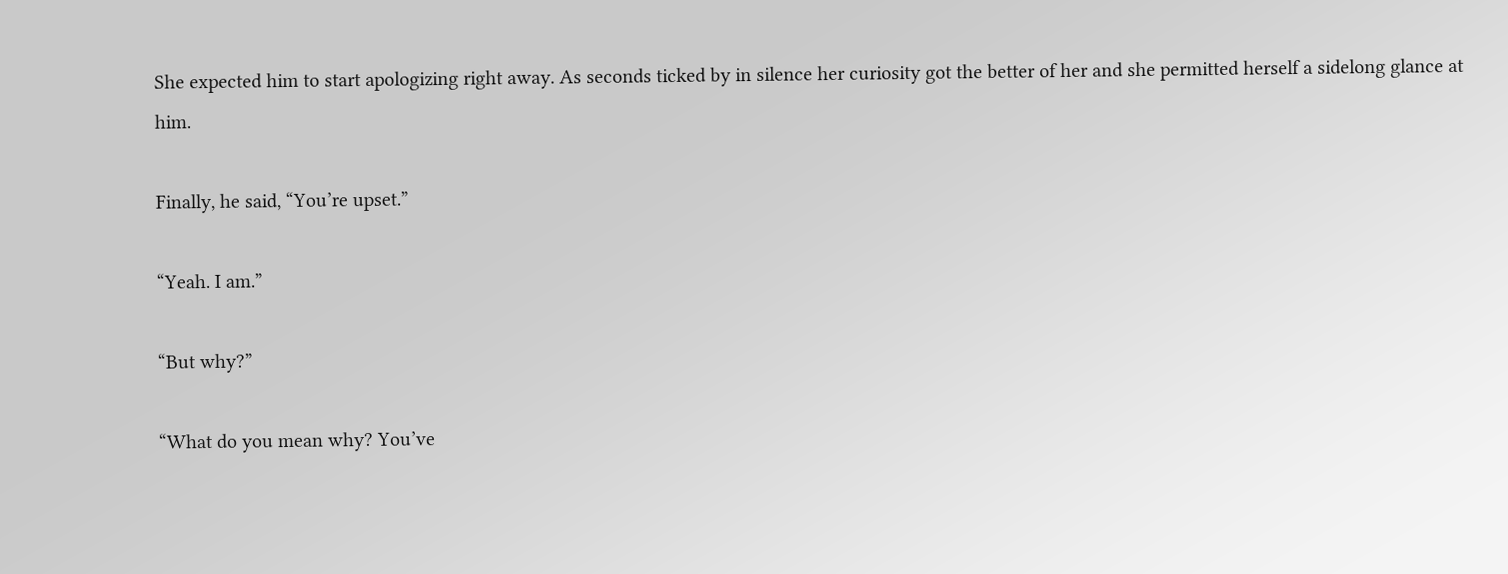She expected him to start apologizing right away. As seconds ticked by in silence her curiosity got the better of her and she permitted herself a sidelong glance at him.

Finally, he said, “You’re upset.”

“Yeah. I am.”

“But why?”

“What do you mean why? You’ve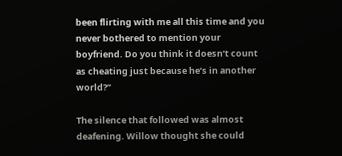been flirting with me all this time and you never bothered to mention your boyfriend. Do you think it doesn’t count as cheating just because he’s in another world?”

The silence that followed was almost deafening. Willow thought she could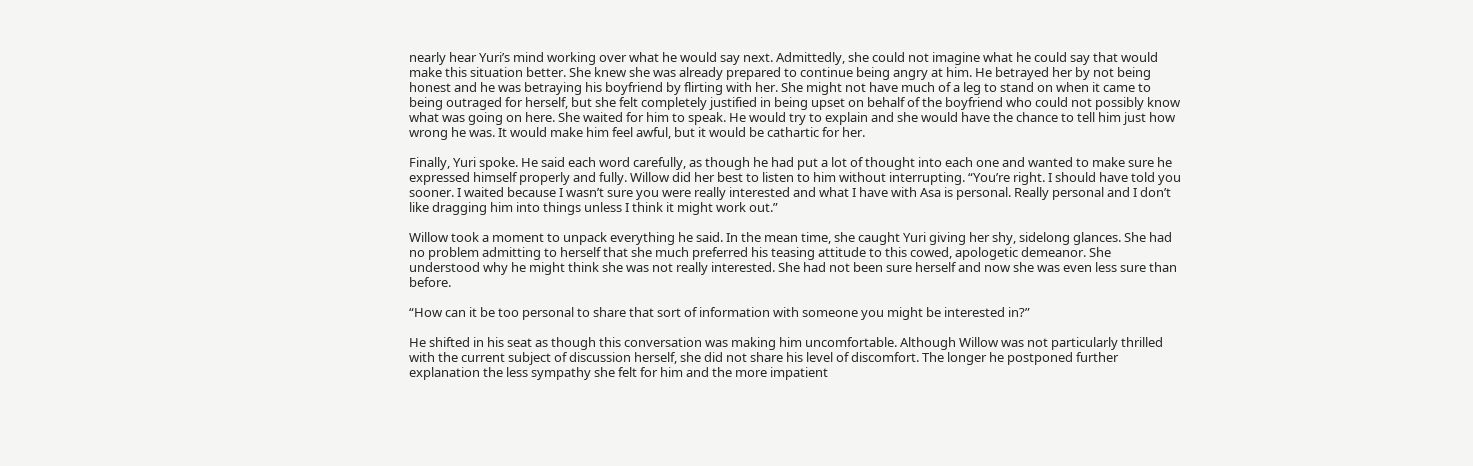nearly hear Yuri’s mind working over what he would say next. Admittedly, she could not imagine what he could say that would make this situation better. She knew she was already prepared to continue being angry at him. He betrayed her by not being honest and he was betraying his boyfriend by flirting with her. She might not have much of a leg to stand on when it came to being outraged for herself, but she felt completely justified in being upset on behalf of the boyfriend who could not possibly know what was going on here. She waited for him to speak. He would try to explain and she would have the chance to tell him just how wrong he was. It would make him feel awful, but it would be cathartic for her.

Finally, Yuri spoke. He said each word carefully, as though he had put a lot of thought into each one and wanted to make sure he expressed himself properly and fully. Willow did her best to listen to him without interrupting. “You’re right. I should have told you sooner. I waited because I wasn’t sure you were really interested and what I have with Asa is personal. Really personal and I don’t like dragging him into things unless I think it might work out.”

Willow took a moment to unpack everything he said. In the mean time, she caught Yuri giving her shy, sidelong glances. She had no problem admitting to herself that she much preferred his teasing attitude to this cowed, apologetic demeanor. She understood why he might think she was not really interested. She had not been sure herself and now she was even less sure than before.

“How can it be too personal to share that sort of information with someone you might be interested in?”

He shifted in his seat as though this conversation was making him uncomfortable. Although Willow was not particularly thrilled with the current subject of discussion herself, she did not share his level of discomfort. The longer he postponed further explanation the less sympathy she felt for him and the more impatient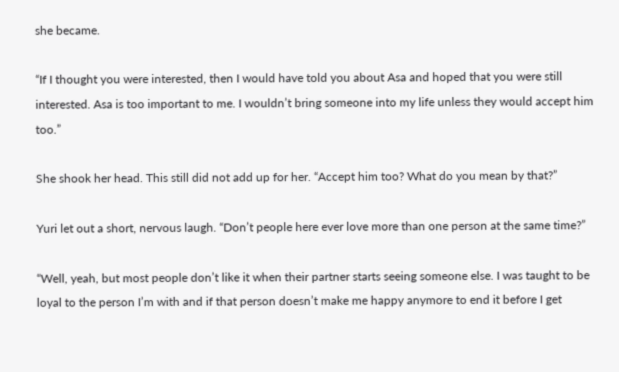she became.

“If I thought you were interested, then I would have told you about Asa and hoped that you were still interested. Asa is too important to me. I wouldn’t bring someone into my life unless they would accept him too.”

She shook her head. This still did not add up for her. “Accept him too? What do you mean by that?”

Yuri let out a short, nervous laugh. “Don’t people here ever love more than one person at the same time?”

“Well, yeah, but most people don’t like it when their partner starts seeing someone else. I was taught to be loyal to the person I’m with and if that person doesn’t make me happy anymore to end it before I get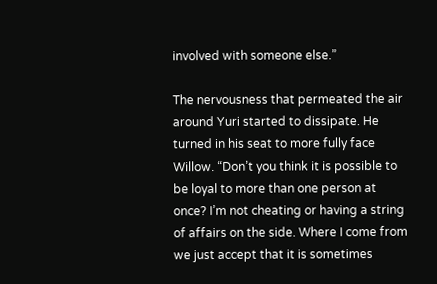involved with someone else.”

The nervousness that permeated the air around Yuri started to dissipate. He turned in his seat to more fully face Willow. “Don’t you think it is possible to be loyal to more than one person at once? I’m not cheating or having a string of affairs on the side. Where I come from we just accept that it is sometimes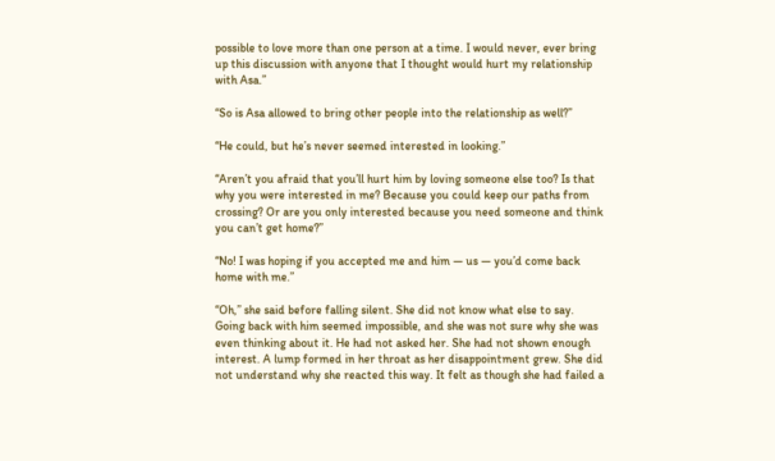possible to love more than one person at a time. I would never, ever bring up this discussion with anyone that I thought would hurt my relationship with Asa.”

“So is Asa allowed to bring other people into the relationship as well?”

“He could, but he’s never seemed interested in looking.”

“Aren’t you afraid that you’ll hurt him by loving someone else too? Is that why you were interested in me? Because you could keep our paths from crossing? Or are you only interested because you need someone and think you can’t get home?”

“No! I was hoping if you accepted me and him — us — you’d come back home with me.”

“Oh,” she said before falling silent. She did not know what else to say. Going back with him seemed impossible, and she was not sure why she was even thinking about it. He had not asked her. She had not shown enough interest. A lump formed in her throat as her disappointment grew. She did not understand why she reacted this way. It felt as though she had failed a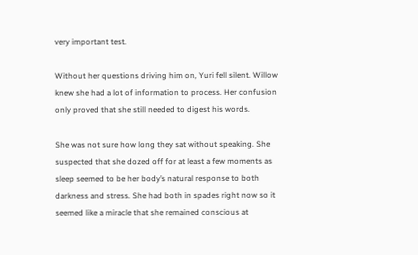very important test.

Without her questions driving him on, Yuri fell silent. Willow knew she had a lot of information to process. Her confusion only proved that she still needed to digest his words.

She was not sure how long they sat without speaking. She suspected that she dozed off for at least a few moments as sleep seemed to be her body’s natural response to both darkness and stress. She had both in spades right now so it seemed like a miracle that she remained conscious at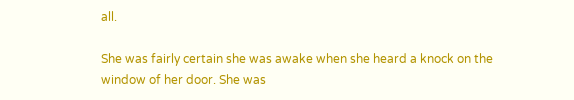all.

She was fairly certain she was awake when she heard a knock on the window of her door. She was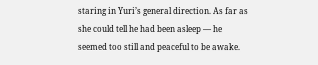staring in Yuri’s general direction. As far as she could tell he had been asleep — he seemed too still and peaceful to be awake.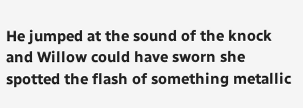He jumped at the sound of the knock and Willow could have sworn she spotted the flash of something metallic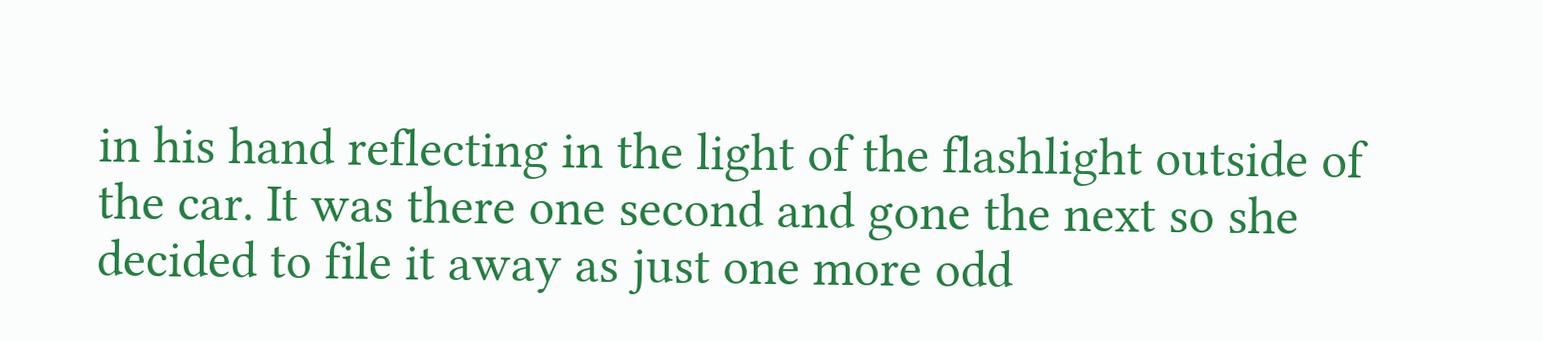in his hand reflecting in the light of the flashlight outside of the car. It was there one second and gone the next so she decided to file it away as just one more odd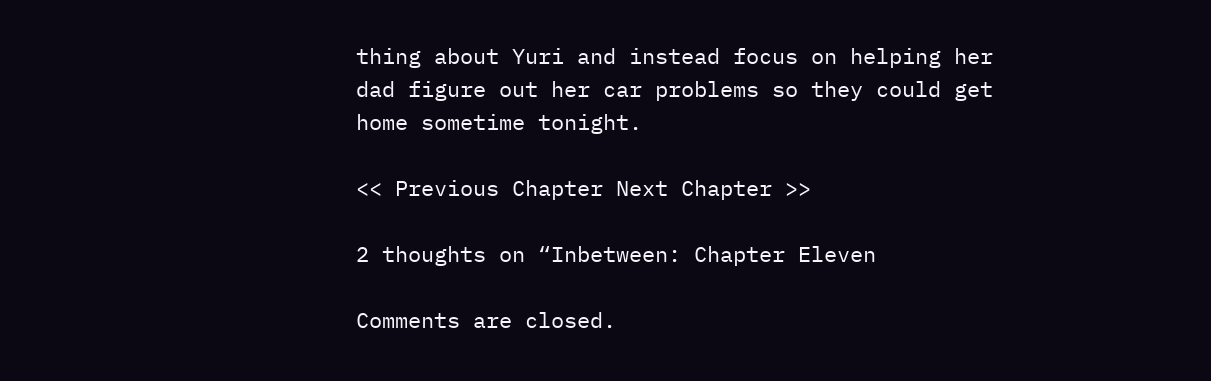thing about Yuri and instead focus on helping her dad figure out her car problems so they could get home sometime tonight.

<< Previous Chapter Next Chapter >>

2 thoughts on “Inbetween: Chapter Eleven

Comments are closed.